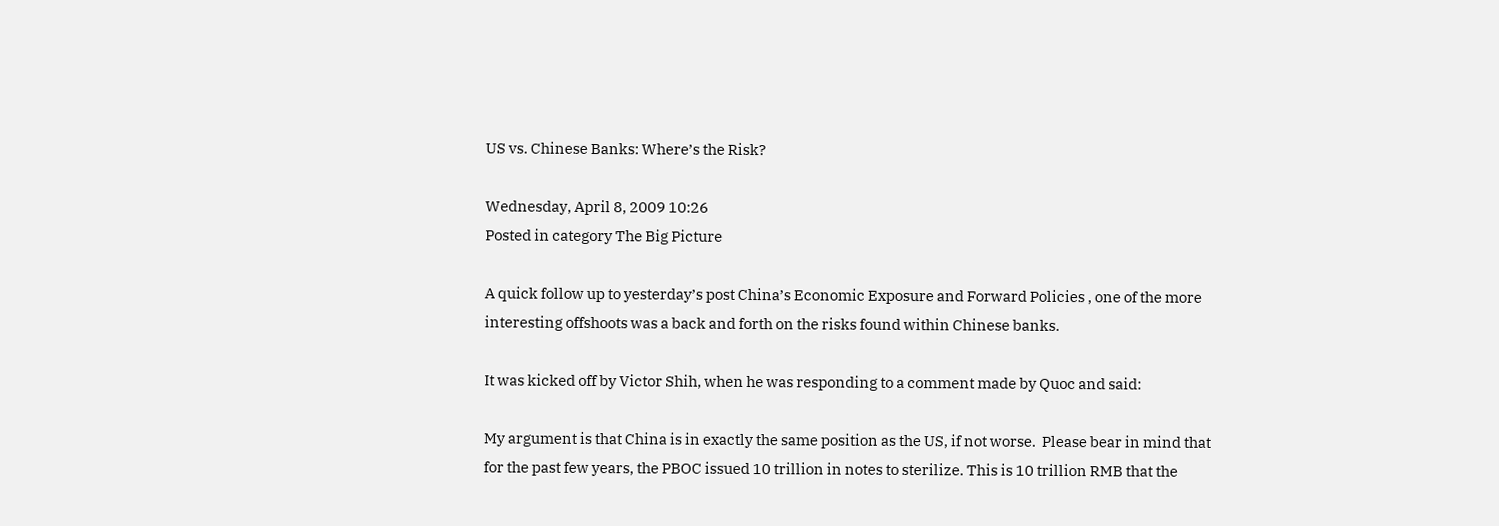US vs. Chinese Banks: Where’s the Risk?

Wednesday, April 8, 2009 10:26
Posted in category The Big Picture

A quick follow up to yesterday’s post China’s Economic Exposure and Forward Policies , one of the more interesting offshoots was a back and forth on the risks found within Chinese banks.

It was kicked off by Victor Shih, when he was responding to a comment made by Quoc and said:

My argument is that China is in exactly the same position as the US, if not worse.  Please bear in mind that for the past few years, the PBOC issued 10 trillion in notes to sterilize. This is 10 trillion RMB that the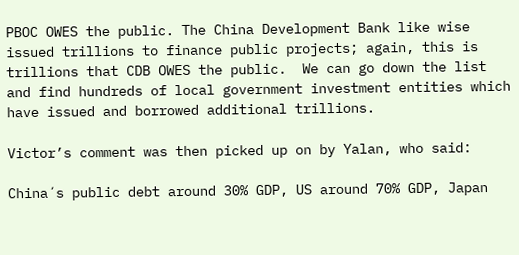PBOC OWES the public. The China Development Bank like wise issued trillions to finance public projects; again, this is trillions that CDB OWES the public.  We can go down the list and find hundreds of local government investment entities which have issued and borrowed additional trillions.

Victor’s comment was then picked up on by Yalan, who said:

China´s public debt around 30% GDP, US around 70% GDP, Japan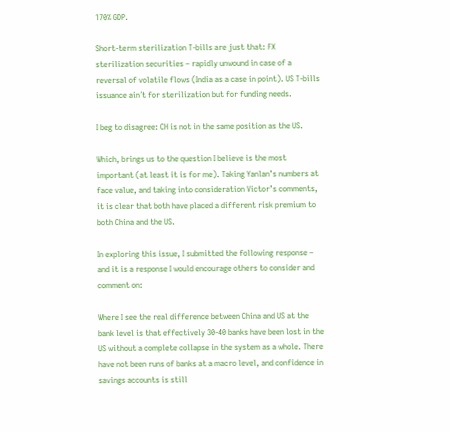170% GDP.

Short-term sterilization T-bills are just that: FX sterilization securities – rapidly unwound in case of a reversal of volatile flows (India as a case in point). US T-bills issuance ain´t for sterilization but for funding needs.

I beg to disagree: CH is not in the same position as the US.

Which, brings us to the question I believe is the most important (at least it is for me). Taking Yanlan’s numbers at face value, and taking into consideration Victor’s comments, it is clear that both have placed a different risk premium to both China and the US.

In exploring this issue, I submitted the following response – and it is a response I would encourage others to consider and comment on:

Where I see the real difference between China and US at the bank level is that effectively 30-40 banks have been lost in the US without a complete collapse in the system as a whole. There have not been runs of banks at a macro level, and confidence in savings accounts is still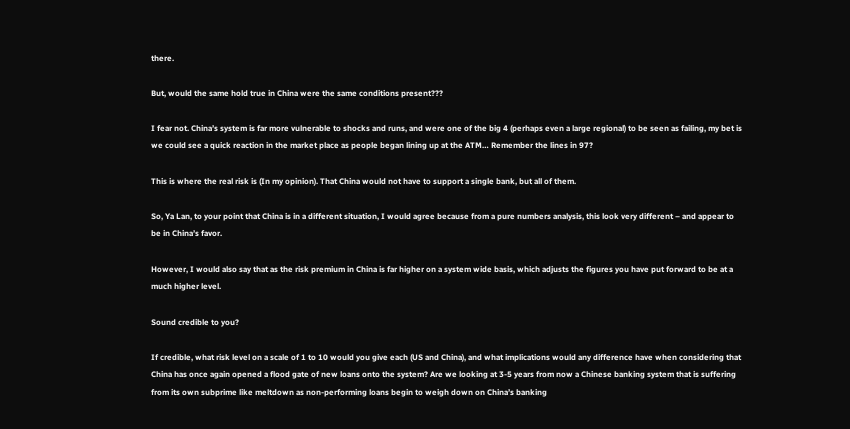there.

But, would the same hold true in China were the same conditions present???

I fear not. China’s system is far more vulnerable to shocks and runs, and were one of the big 4 (perhaps even a large regional) to be seen as failing, my bet is we could see a quick reaction in the market place as people began lining up at the ATM… Remember the lines in 97?

This is where the real risk is (In my opinion). That China would not have to support a single bank, but all of them.

So, Ya Lan, to your point that China is in a different situation, I would agree because from a pure numbers analysis, this look very different – and appear to be in China’s favor.

However, I would also say that as the risk premium in China is far higher on a system wide basis, which adjusts the figures you have put forward to be at a much higher level.

Sound credible to you?

If credible, what risk level on a scale of 1 to 10 would you give each (US and China), and what implications would any difference have when considering that China has once again opened a flood gate of new loans onto the system? Are we looking at 3-5 years from now a Chinese banking system that is suffering from its own subprime like meltdown as non-performing loans begin to weigh down on China’s banking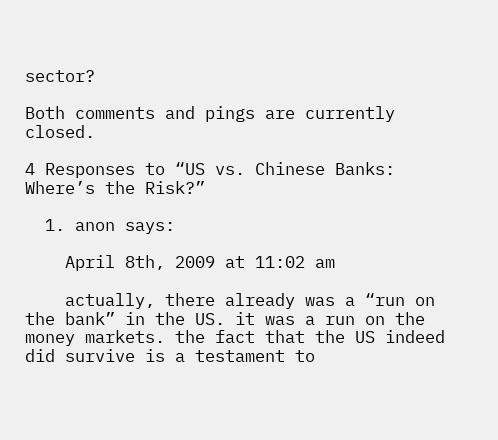sector?

Both comments and pings are currently closed.

4 Responses to “US vs. Chinese Banks: Where’s the Risk?”

  1. anon says:

    April 8th, 2009 at 11:02 am

    actually, there already was a “run on the bank” in the US. it was a run on the money markets. the fact that the US indeed did survive is a testament to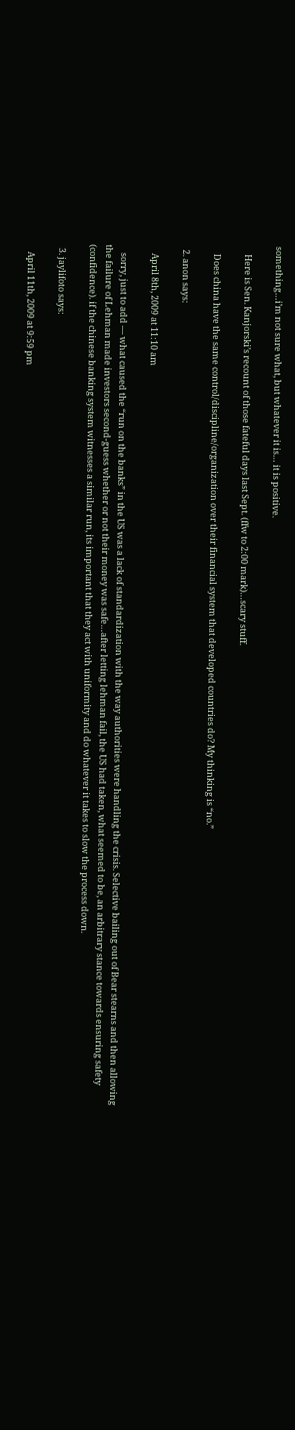something…i’m not sure what, but whatever it is… it is positive.

    Here is Sen. Kanjorski’s recount of those fateful days last Sept. (ffw to 2:00 mark)…scary stuff.

    Does china have the same control/discipline/organization over their financial system that developed countries do? My thinking is “no.”

  2. anon says:

    April 8th, 2009 at 11:10 am

    sorry, just to add — what caused the “run on the banks” in the US was a lack of standardization with the way authorities were handling the crisis. Selective bailing out of Bear stearns and then allowing the failure of Lehman made investors second-guess whether or not their money was safe…after letting lehman fail, the US had taken, what seemed to be, an arbitrary stance towards ensuring safety (confidence). if the chinese banking system witnesses a similar run, its important that they act with uniformity and do whatever it takes to slow the process down.

  3. jaylifoto says:

    April 11th, 2009 at 9:59 pm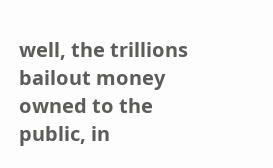well, the trillions bailout money owned to the public, in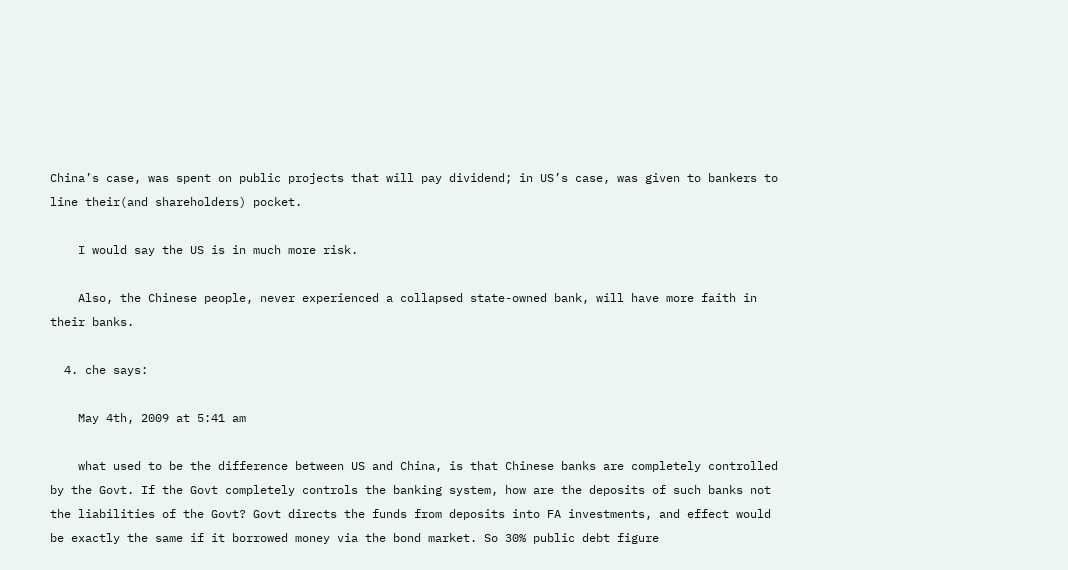China’s case, was spent on public projects that will pay dividend; in US’s case, was given to bankers to line their(and shareholders) pocket.

    I would say the US is in much more risk.

    Also, the Chinese people, never experienced a collapsed state-owned bank, will have more faith in their banks.

  4. che says:

    May 4th, 2009 at 5:41 am

    what used to be the difference between US and China, is that Chinese banks are completely controlled by the Govt. If the Govt completely controls the banking system, how are the deposits of such banks not the liabilities of the Govt? Govt directs the funds from deposits into FA investments, and effect would be exactly the same if it borrowed money via the bond market. So 30% public debt figure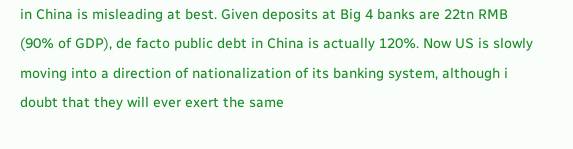in China is misleading at best. Given deposits at Big 4 banks are 22tn RMB (90% of GDP), de facto public debt in China is actually 120%. Now US is slowly moving into a direction of nationalization of its banking system, although i doubt that they will ever exert the same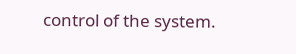control of the system.